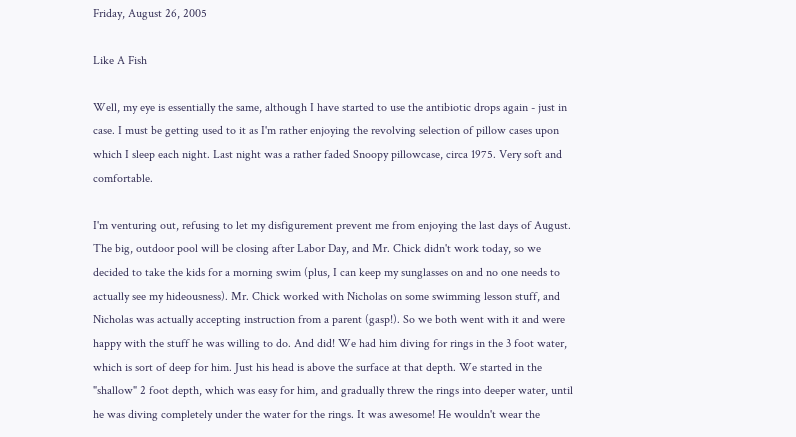Friday, August 26, 2005

Like A Fish

Well, my eye is essentially the same, although I have started to use the antibiotic drops again - just in case. I must be getting used to it as I'm rather enjoying the revolving selection of pillow cases upon which I sleep each night. Last night was a rather faded Snoopy pillowcase, circa 1975. Very soft and comfortable.

I'm venturing out, refusing to let my disfigurement prevent me from enjoying the last days of August. The big, outdoor pool will be closing after Labor Day, and Mr. Chick didn't work today, so we decided to take the kids for a morning swim (plus, I can keep my sunglasses on and no one needs to actually see my hideousness). Mr. Chick worked with Nicholas on some swimming lesson stuff, and Nicholas was actually accepting instruction from a parent (gasp!). So we both went with it and were happy with the stuff he was willing to do. And did! We had him diving for rings in the 3 foot water, which is sort of deep for him. Just his head is above the surface at that depth. We started in the "shallow" 2 foot depth, which was easy for him, and gradually threw the rings into deeper water, until he was diving completely under the water for the rings. It was awesome! He wouldn't wear the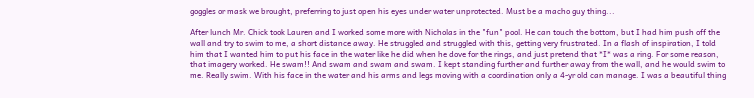goggles or mask we brought, preferring to just open his eyes under water unprotected. Must be a macho guy thing...

After lunch Mr. Chick took Lauren and I worked some more with Nicholas in the "fun" pool. He can touch the bottom, but I had him push off the wall and try to swim to me, a short distance away. He struggled and struggled with this, getting very frustrated. In a flash of inspiration, I told him that I wanted him to put his face in the water like he did when he dove for the rings, and just pretend that *I* was a ring. For some reason, that imagery worked. He swam!! And swam and swam and swam. I kept standing further and further away from the wall, and he would swim to me. Really swim. With his face in the water and his arms and legs moving with a coordination only a 4-yr old can manage. I was a beautiful thing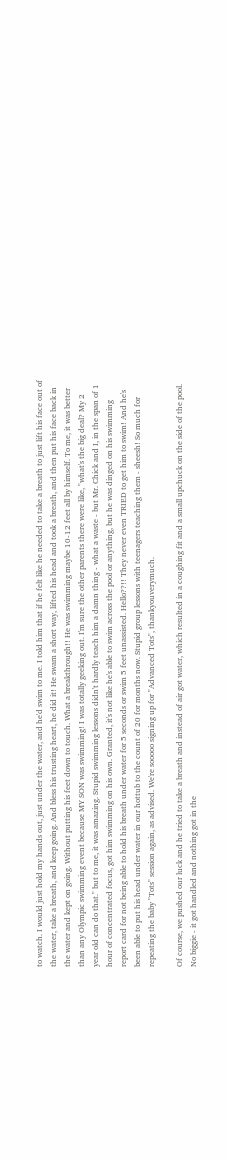to watch. I would just hold my hands out, just under the water, and he'd swim to me. I told him that if he felt like he needed to take a breath to just lift his face out of the water, take a breath, and keep going. And bless his trusting heart, he did it! He swam a short way, lifted his head and took a breath, and then put his face back in the water and kept on going. Without putting his feet down to touch. What a breakthrough!! He was swimming maybe 10-12 feet all by himself. To me, it was better than any Olympic swimming event because MY SON was swimming! I was totally geeking out. I'm sure the other parents there were like, "what's the big deal? My 2 year old can do that." but to me, it was amazing. Stupid swimming lessons didn't hardly teach him a damn thing - what a waste - but Mr. Chick and I, in the span of 1 hour of concentrated focus, got him swimming on his own. Granted, it's not like he's able to swim across the pool or anything, but he was dinged on his swimming report card for not being able to hold his breath under water for 5 seconds or swim 5 feet unassisted. Hello??!! They never even TRIED to get him to swim! And he's been able to put his head under water in our hottub to the count of 20 for months now. Stupid group lessons with teenagers teaching them - sheesh! So much for repeating the baby "Tots" session again, as advised. We're sooooo signing up for "Advanced Tots", thankyouverymuch.

Of course, we pushed our luck and he tried to take a breath and instead of air got water, which resulted in a coughing fit and a small upchuck on the side of the pool. No biggie - it got handled and nothing got in the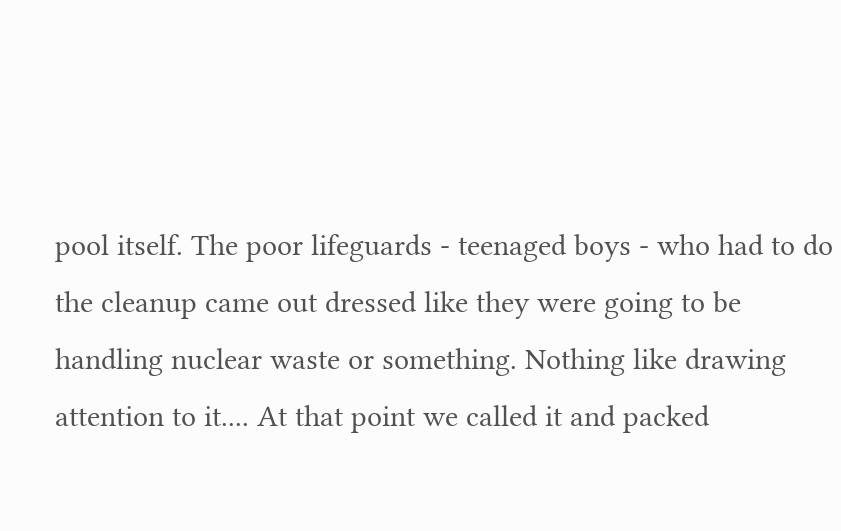pool itself. The poor lifeguards - teenaged boys - who had to do the cleanup came out dressed like they were going to be handling nuclear waste or something. Nothing like drawing attention to it.... At that point we called it and packed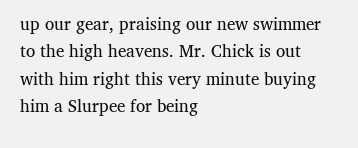up our gear, praising our new swimmer to the high heavens. Mr. Chick is out with him right this very minute buying him a Slurpee for being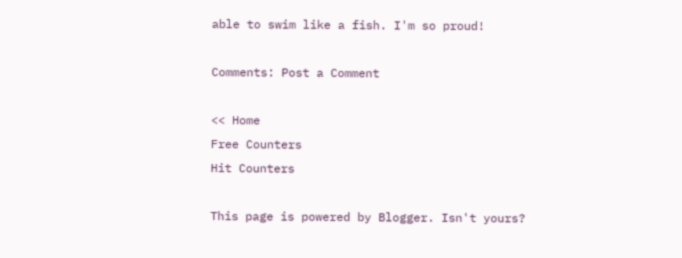able to swim like a fish. I'm so proud!

Comments: Post a Comment

<< Home
Free Counters
Hit Counters

This page is powered by Blogger. Isn't yours?